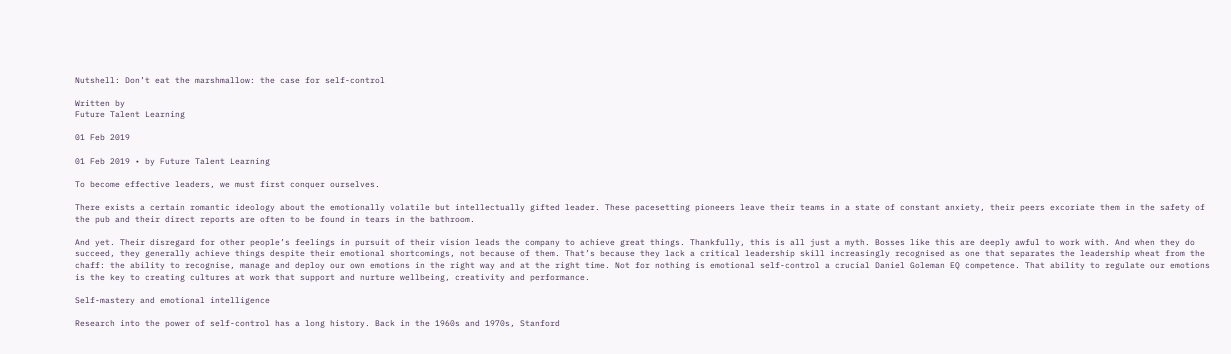Nutshell: Don’t eat the marshmallow: the case for self-control

Written by
Future Talent Learning

01 Feb 2019

01 Feb 2019 • by Future Talent Learning

To become effective leaders, we must first conquer ourselves.

There exists a certain romantic ideology about the emotionally volatile but intellectually gifted leader. These pacesetting pioneers leave their teams in a state of constant anxiety, their peers excoriate them in the safety of the pub and their direct reports are often to be found in tears in the bathroom.

And yet. Their disregard for other people’s feelings in pursuit of their vision leads the company to achieve great things. Thankfully, this is all just a myth. Bosses like this are deeply awful to work with. And when they do succeed, they generally achieve things despite their emotional shortcomings, not because of them. That’s because they lack a critical leadership skill increasingly recognised as one that separates the leadership wheat from the chaff: the ability to recognise, manage and deploy our own emotions in the right way and at the right time. Not for nothing is emotional self-control a crucial Daniel Goleman EQ competence. That ability to regulate our emotions is the key to creating cultures at work that support and nurture wellbeing, creativity and performance.

Self-mastery and emotional intelligence

Research into the power of self-control has a long history. Back in the 1960s and 1970s, Stanford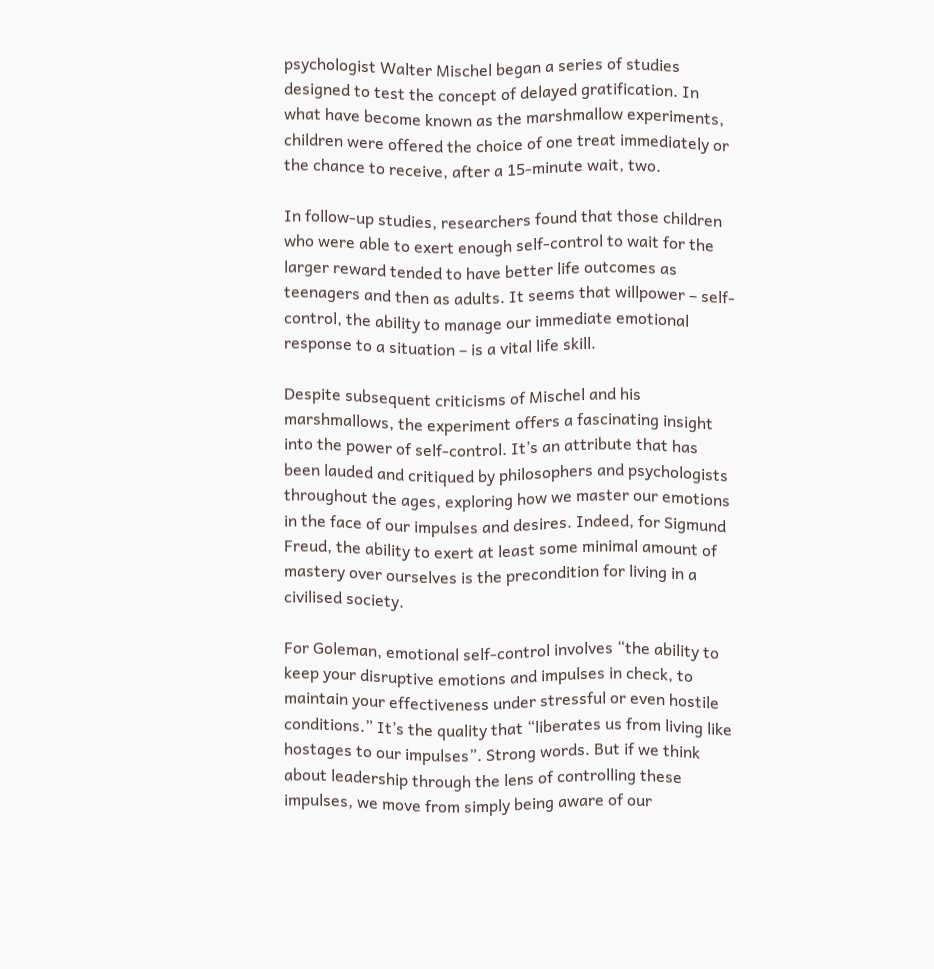psychologist Walter Mischel began a series of studies designed to test the concept of delayed gratification. In what have become known as the marshmallow experiments, children were offered the choice of one treat immediately or the chance to receive, after a 15-minute wait, two.

In follow-up studies, researchers found that those children who were able to exert enough self-control to wait for the larger reward tended to have better life outcomes as teenagers and then as adults. It seems that willpower – self-control, the ability to manage our immediate emotional response to a situation – is a vital life skill.

Despite subsequent criticisms of Mischel and his marshmallows, the experiment offers a fascinating insight into the power of self-control. It’s an attribute that has been lauded and critiqued by philosophers and psychologists throughout the ages, exploring how we master our emotions in the face of our impulses and desires. Indeed, for Sigmund Freud, the ability to exert at least some minimal amount of mastery over ourselves is the precondition for living in a civilised society.

For Goleman, emotional self-control involves “the ability to keep your disruptive emotions and impulses in check, to maintain your effectiveness under stressful or even hostile conditions.” It’s the quality that “liberates us from living like hostages to our impulses”. Strong words. But if we think about leadership through the lens of controlling these impulses, we move from simply being aware of our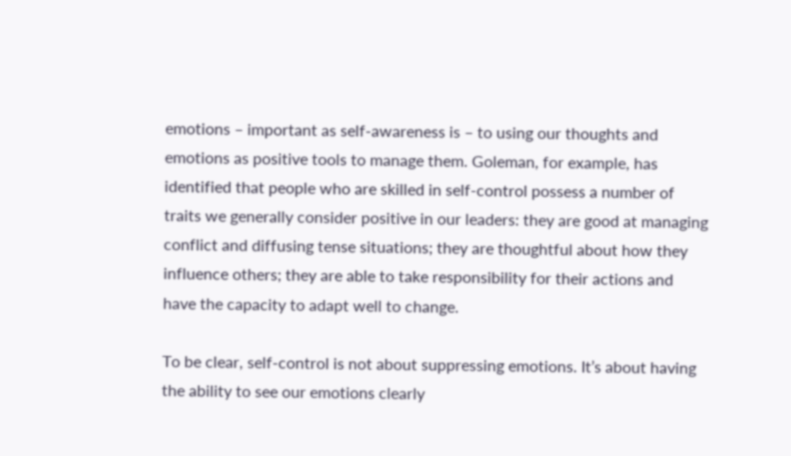emotions – important as self-awareness is – to using our thoughts and emotions as positive tools to manage them. Goleman, for example, has identified that people who are skilled in self-control possess a number of traits we generally consider positive in our leaders: they are good at managing conflict and diffusing tense situations; they are thoughtful about how they influence others; they are able to take responsibility for their actions and have the capacity to adapt well to change.

To be clear, self-control is not about suppressing emotions. It’s about having the ability to see our emotions clearly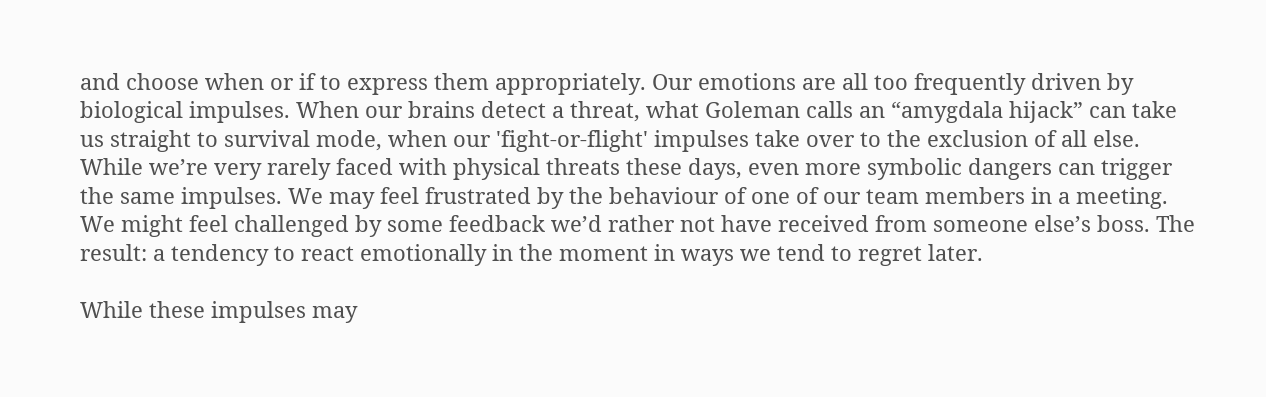and choose when or if to express them appropriately. Our emotions are all too frequently driven by biological impulses. When our brains detect a threat, what Goleman calls an “amygdala hijack” can take us straight to survival mode, when our 'fight-or-flight' impulses take over to the exclusion of all else. While we’re very rarely faced with physical threats these days, even more symbolic dangers can trigger the same impulses. We may feel frustrated by the behaviour of one of our team members in a meeting. We might feel challenged by some feedback we’d rather not have received from someone else’s boss. The result: a tendency to react emotionally in the moment in ways we tend to regret later.

While these impulses may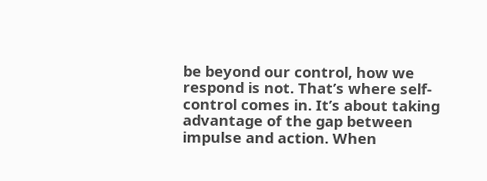be beyond our control, how we respond is not. That’s where self-control comes in. It’s about taking advantage of the gap between impulse and action. When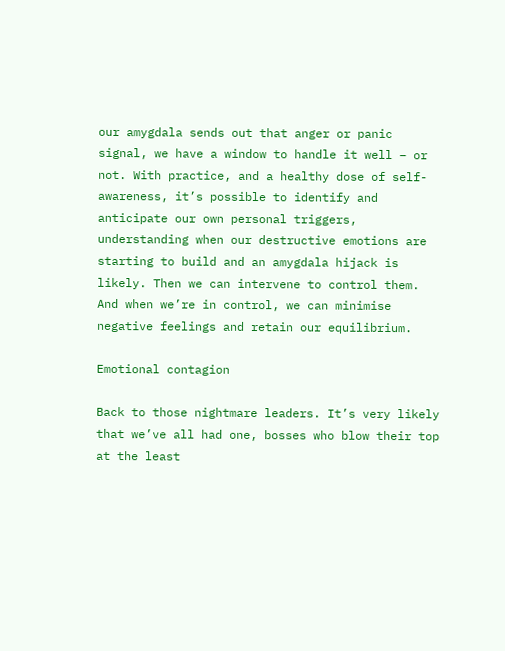our amygdala sends out that anger or panic signal, we have a window to handle it well – or not. With practice, and a healthy dose of self-awareness, it’s possible to identify and anticipate our own personal triggers, understanding when our destructive emotions are starting to build and an amygdala hijack is likely. Then we can intervene to control them. And when we’re in control, we can minimise negative feelings and retain our equilibrium.

Emotional contagion

Back to those nightmare leaders. It’s very likely that we’ve all had one, bosses who blow their top at the least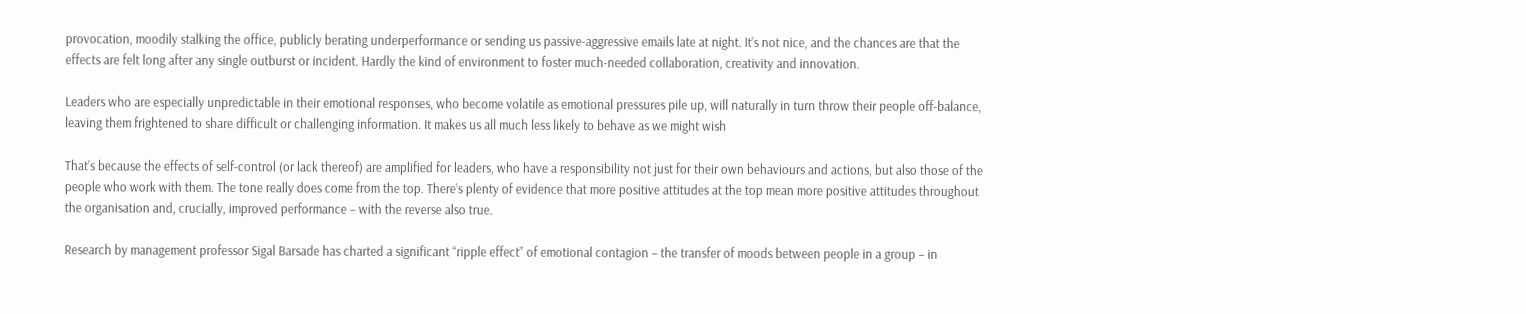provocation, moodily stalking the office, publicly berating underperformance or sending us passive-aggressive emails late at night. It’s not nice, and the chances are that the effects are felt long after any single outburst or incident. Hardly the kind of environment to foster much-needed collaboration, creativity and innovation.

Leaders who are especially unpredictable in their emotional responses, who become volatile as emotional pressures pile up, will naturally in turn throw their people off-balance, leaving them frightened to share difficult or challenging information. It makes us all much less likely to behave as we might wish

That’s because the effects of self-control (or lack thereof) are amplified for leaders, who have a responsibility not just for their own behaviours and actions, but also those of the people who work with them. The tone really does come from the top. There’s plenty of evidence that more positive attitudes at the top mean more positive attitudes throughout the organisation and, crucially, improved performance – with the reverse also true.

Research by management professor Sigal Barsade has charted a significant “ripple effect” of emotional contagion – the transfer of moods between people in a group – in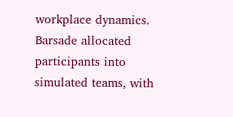workplace dynamics. Barsade allocated participants into simulated teams, with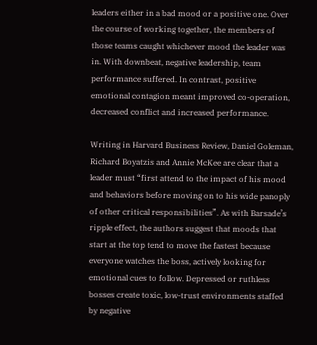leaders either in a bad mood or a positive one. Over the course of working together, the members of those teams caught whichever mood the leader was in. With downbeat, negative leadership, team performance suffered. In contrast, positive emotional contagion meant improved co-operation, decreased conflict and increased performance.

Writing in Harvard Business Review, Daniel Goleman, Richard Boyatzis and Annie McKee are clear that a leader must “first attend to the impact of his mood and behaviors before moving on to his wide panoply of other critical responsibilities”. As with Barsade’s ripple effect, the authors suggest that moods that start at the top tend to move the fastest because everyone watches the boss, actively looking for emotional cues to follow. Depressed or ruthless bosses create toxic, low-trust environments staffed by negative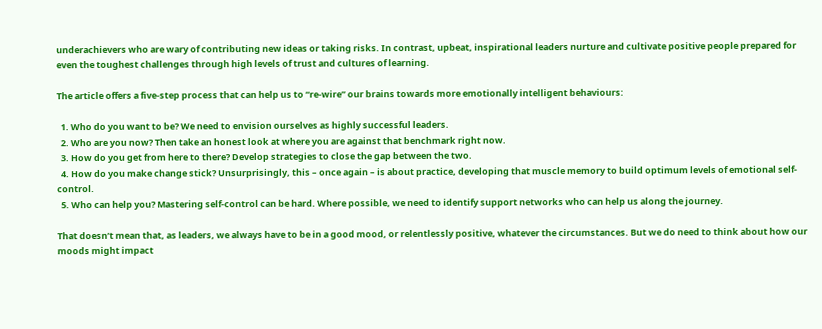underachievers who are wary of contributing new ideas or taking risks. In contrast, upbeat, inspirational leaders nurture and cultivate positive people prepared for even the toughest challenges through high levels of trust and cultures of learning.

The article offers a five-step process that can help us to “re-wire” our brains towards more emotionally intelligent behaviours:

  1. Who do you want to be? We need to envision ourselves as highly successful leaders.
  2. Who are you now? Then take an honest look at where you are against that benchmark right now.
  3. How do you get from here to there? Develop strategies to close the gap between the two.
  4. How do you make change stick? Unsurprisingly, this – once again – is about practice, developing that muscle memory to build optimum levels of emotional self-control.
  5. Who can help you? Mastering self-control can be hard. Where possible, we need to identify support networks who can help us along the journey.

That doesn’t mean that, as leaders, we always have to be in a good mood, or relentlessly positive, whatever the circumstances. But we do need to think about how our moods might impact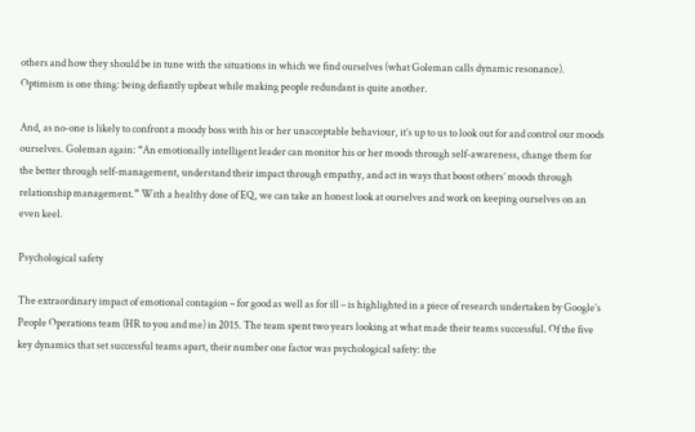others and how they should be in tune with the situations in which we find ourselves (what Goleman calls dynamic resonance). Optimism is one thing: being defiantly upbeat while making people redundant is quite another.

And, as no-one is likely to confront a moody boss with his or her unacceptable behaviour, it’s up to us to look out for and control our moods ourselves. Goleman again: “An emotionally intelligent leader can monitor his or her moods through self-awareness, change them for the better through self-management, understand their impact through empathy, and act in ways that boost others’ moods through relationship management.” With a healthy dose of EQ, we can take an honest look at ourselves and work on keeping ourselves on an even keel.

Psychological safety

The extraordinary impact of emotional contagion – for good as well as for ill – is highlighted in a piece of research undertaken by Google’s People Operations team (HR to you and me) in 2015. The team spent two years looking at what made their teams successful. Of the five key dynamics that set successful teams apart, their number one factor was psychological safety: the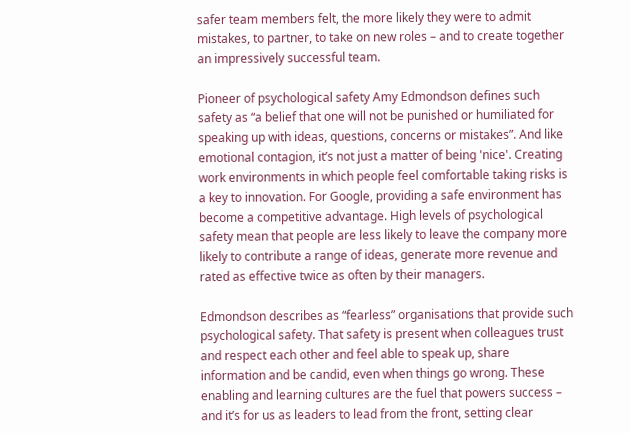safer team members felt, the more likely they were to admit mistakes, to partner, to take on new roles – and to create together an impressively successful team.

Pioneer of psychological safety Amy Edmondson defines such safety as “a belief that one will not be punished or humiliated for speaking up with ideas, questions, concerns or mistakes”. And like emotional contagion, it’s not just a matter of being 'nice'. Creating work environments in which people feel comfortable taking risks is a key to innovation. For Google, providing a safe environment has become a competitive advantage. High levels of psychological safety mean that people are less likely to leave the company more likely to contribute a range of ideas, generate more revenue and rated as effective twice as often by their managers.

Edmondson describes as “fearless” organisations that provide such psychological safety. That safety is present when colleagues trust and respect each other and feel able to speak up, share information and be candid, even when things go wrong. These enabling and learning cultures are the fuel that powers success – and it’s for us as leaders to lead from the front, setting clear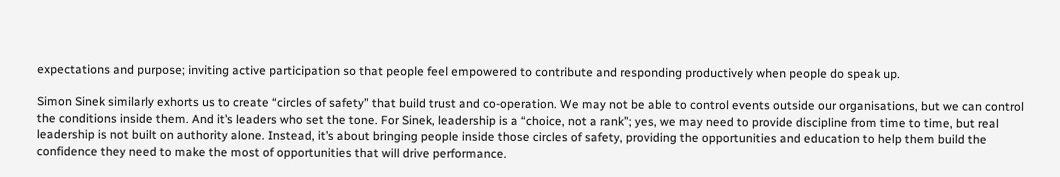expectations and purpose; inviting active participation so that people feel empowered to contribute and responding productively when people do speak up.

Simon Sinek similarly exhorts us to create “circles of safety” that build trust and co-operation. We may not be able to control events outside our organisations, but we can control the conditions inside them. And it’s leaders who set the tone. For Sinek, leadership is a “choice, not a rank”; yes, we may need to provide discipline from time to time, but real leadership is not built on authority alone. Instead, it’s about bringing people inside those circles of safety, providing the opportunities and education to help them build the confidence they need to make the most of opportunities that will drive performance.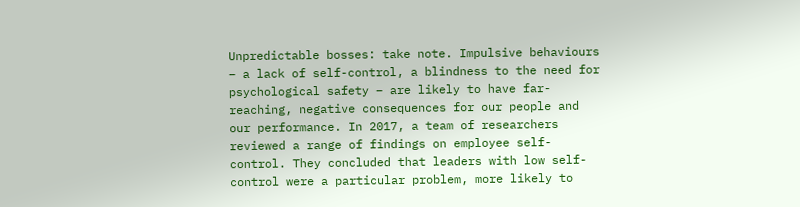Unpredictable bosses: take note. Impulsive behaviours – a lack of self-control, a blindness to the need for psychological safety – are likely to have far-reaching, negative consequences for our people and our performance. In 2017, a team of researchers reviewed a range of findings on employee self-control. They concluded that leaders with low self-control were a particular problem, more likely to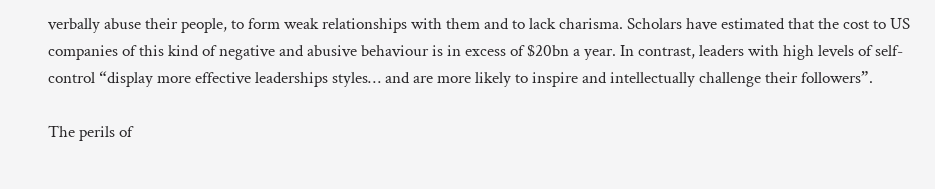verbally abuse their people, to form weak relationships with them and to lack charisma. Scholars have estimated that the cost to US companies of this kind of negative and abusive behaviour is in excess of $20bn a year. In contrast, leaders with high levels of self-control “display more effective leaderships styles… and are more likely to inspire and intellectually challenge their followers”.

The perils of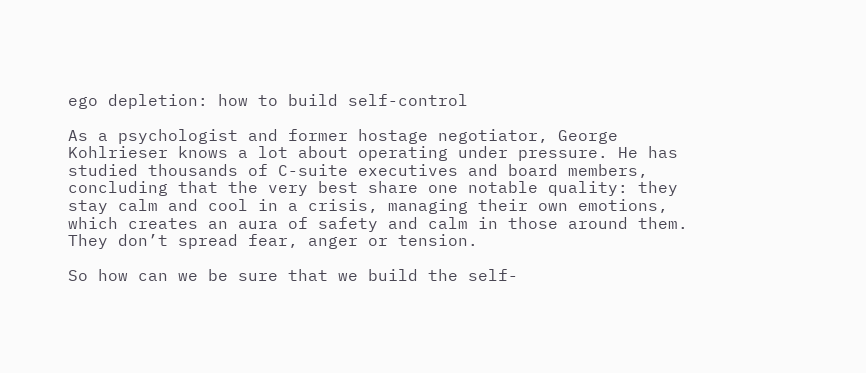ego depletion: how to build self-control

As a psychologist and former hostage negotiator, George Kohlrieser knows a lot about operating under pressure. He has studied thousands of C-suite executives and board members, concluding that the very best share one notable quality: they stay calm and cool in a crisis, managing their own emotions, which creates an aura of safety and calm in those around them. They don’t spread fear, anger or tension.

So how can we be sure that we build the self-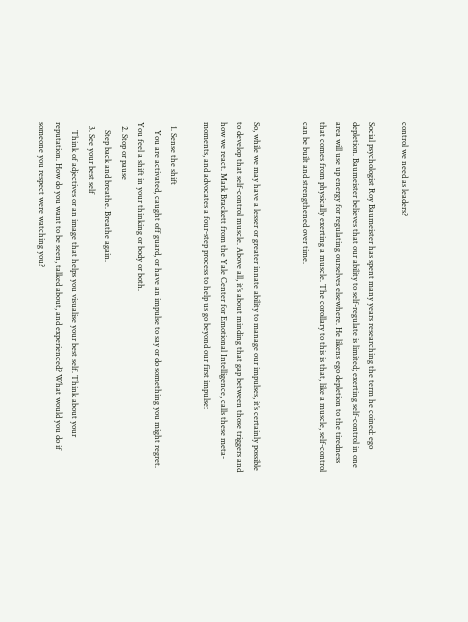control we need as leaders?

Social psychologist Roy Baumeister has spent many years researching the term he coined: ego depletion. Baumeister believes that our ability to self-regulate is limited; exerting self-control in one area will use up energy for regulating ourselves elsewhere. He likens ego depletion to the tiredness that comes from physically exerting a muscle. The corollary to this is that, like a muscle, self-control can be built and strengthened over time.


So, while we may have a lesser or greater innate ability to manage our impulses, it’s certainly possible to develop that self-control muscle. Above all, it’s about minding that gap between those triggers and how we react. Mark Brackett from the Yale Center for Emotional Intelligence, calls these meta-moments, and advocates a four-step process to help us go beyond our first impulse:

  1. Sense the shift
    You are activated, caught off guard, or have an impulse to say or do something you might regret. You feel a shift in your thinking or body or both.
  2. Stop or pause
    Step back and breathe. Breathe again.
  3. See your best self
    Think of adjectives or an image that helps you visualise your best self. Think about your reputation. How do you want to be seen, talked about, and experienced? What would you do if someone you respect were watching you?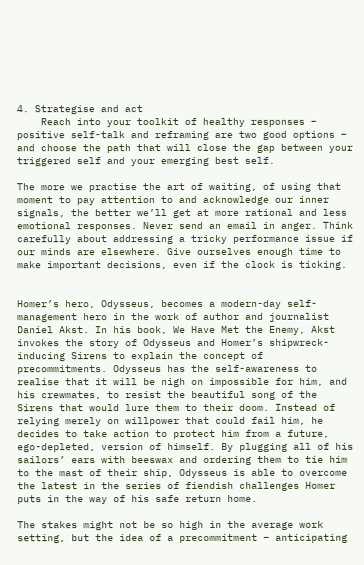4. Strategise and act
    Reach into your toolkit of healthy responses – positive self-talk and reframing are two good options – and choose the path that will close the gap between your triggered self and your emerging best self.

The more we practise the art of waiting, of using that moment to pay attention to and acknowledge our inner signals, the better we’ll get at more rational and less emotional responses. Never send an email in anger. Think carefully about addressing a tricky performance issue if our minds are elsewhere. Give ourselves enough time to make important decisions, even if the clock is ticking.


Homer’s hero, Odysseus, becomes a modern-day self-management hero in the work of author and journalist Daniel Akst. In his book, We Have Met the Enemy, Akst invokes the story of Odysseus and Homer’s shipwreck-inducing Sirens to explain the concept of precommitments. Odysseus has the self-awareness to realise that it will be nigh on impossible for him, and his crewmates, to resist the beautiful song of the Sirens that would lure them to their doom. Instead of relying merely on willpower that could fail him, he decides to take action to protect him from a future, ego-depleted, version of himself. By plugging all of his sailors’ ears with beeswax and ordering them to tie him to the mast of their ship, Odysseus is able to overcome the latest in the series of fiendish challenges Homer puts in the way of his safe return home.

The stakes might not be so high in the average work setting, but the idea of a precommitment – anticipating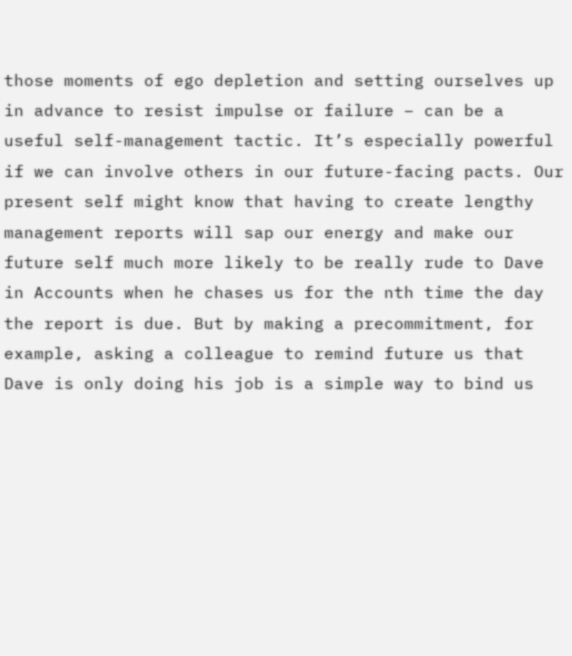those moments of ego depletion and setting ourselves up in advance to resist impulse or failure – can be a useful self-management tactic. It’s especially powerful if we can involve others in our future-facing pacts. Our present self might know that having to create lengthy management reports will sap our energy and make our future self much more likely to be really rude to Dave in Accounts when he chases us for the nth time the day the report is due. But by making a precommitment, for example, asking a colleague to remind future us that Dave is only doing his job is a simple way to bind us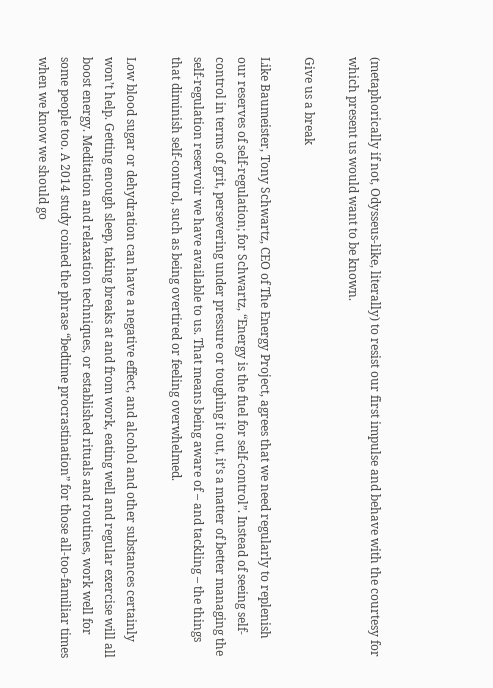(metaphorically if not, Odysseus-like, literally) to resist our first impulse and behave with the courtesy for which present us would want to be known.

Give us a break

Like Baumeister, Tony Schwartz, CEO of The Energy Project, agrees that we need regularly to replenish our reserves of self-regulation; for Schwartz, “Energy is the fuel for self-control”. Instead of seeing self-control in terms of grit, persevering under pressure or toughing it out, it’s a matter of better managing the self-regulation reservoir we have available to us. That means being aware of – and tackling – the things that diminish self-control, such as being overtired or feeling overwhelmed.

Low blood sugar or dehydration can have a negative effect, and alcohol and other substances certainly won’t help. Getting enough sleep, taking breaks at and from work, eating well and regular exercise will all boost energy. Meditation and relaxation techniques, or established rituals and routines, work well for some people too. A 2014 study coined the phrase “bedtime procrastination” for those all-too-familiar times when we know we should go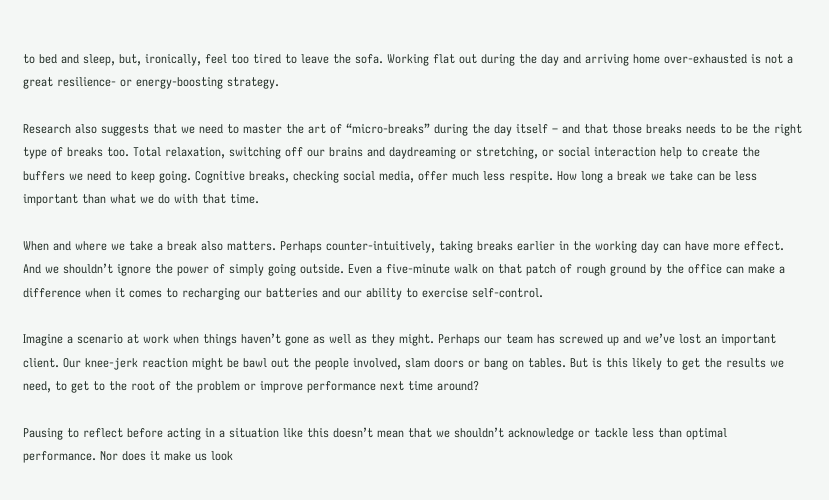to bed and sleep, but, ironically, feel too tired to leave the sofa. Working flat out during the day and arriving home over-exhausted is not a great resilience- or energy-boosting strategy.

Research also suggests that we need to master the art of “micro-breaks” during the day itself – and that those breaks needs to be the right type of breaks too. Total relaxation, switching off our brains and daydreaming or stretching, or social interaction help to create the buffers we need to keep going. Cognitive breaks, checking social media, offer much less respite. How long a break we take can be less important than what we do with that time.

When and where we take a break also matters. Perhaps counter-intuitively, taking breaks earlier in the working day can have more effect. And we shouldn’t ignore the power of simply going outside. Even a five-minute walk on that patch of rough ground by the office can make a difference when it comes to recharging our batteries and our ability to exercise self-control.

Imagine a scenario at work when things haven’t gone as well as they might. Perhaps our team has screwed up and we’ve lost an important client. Our knee-jerk reaction might be bawl out the people involved, slam doors or bang on tables. But is this likely to get the results we need, to get to the root of the problem or improve performance next time around?

Pausing to reflect before acting in a situation like this doesn’t mean that we shouldn’t acknowledge or tackle less than optimal performance. Nor does it make us look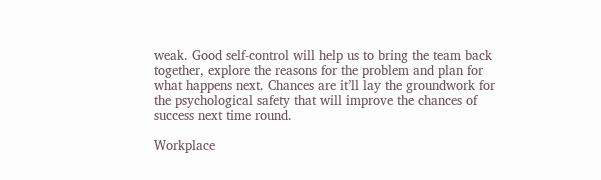weak. Good self-control will help us to bring the team back together, explore the reasons for the problem and plan for what happens next. Chances are it’ll lay the groundwork for the psychological safety that will improve the chances of success next time round.

Workplace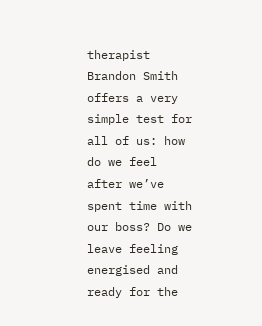therapist Brandon Smith offers a very simple test for all of us: how do we feel after we’ve spent time with our boss? Do we leave feeling energised and ready for the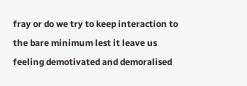fray or do we try to keep interaction to the bare minimum lest it leave us feeling demotivated and demoralised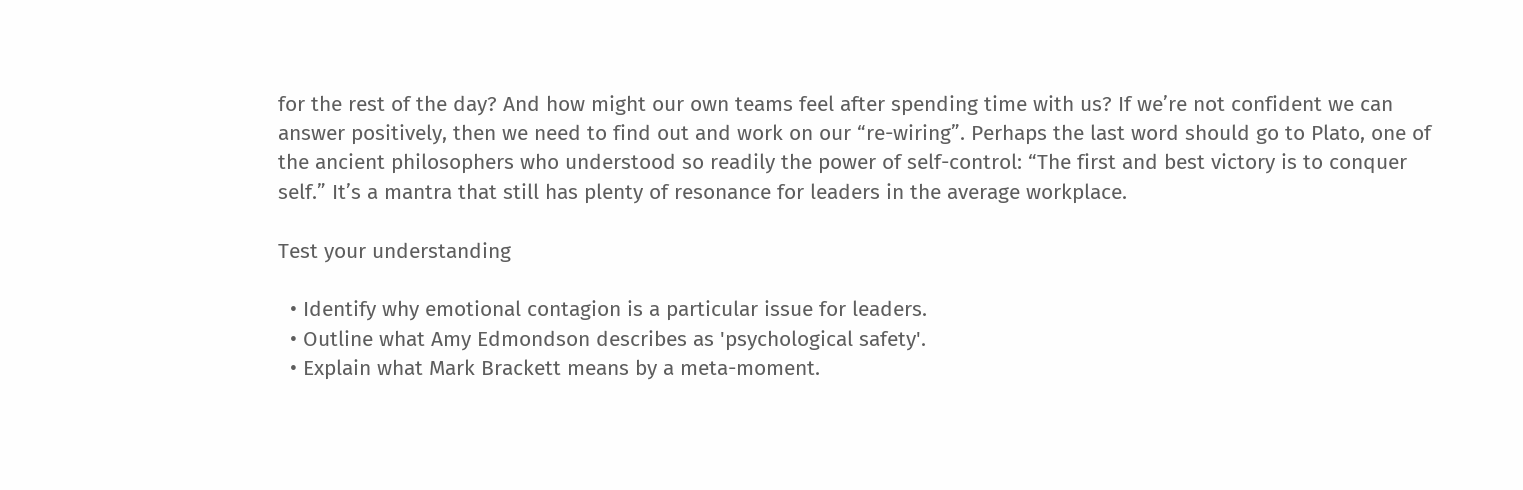for the rest of the day? And how might our own teams feel after spending time with us? If we’re not confident we can answer positively, then we need to find out and work on our “re-wiring”. Perhaps the last word should go to Plato, one of the ancient philosophers who understood so readily the power of self-control: “The first and best victory is to conquer self.” It’s a mantra that still has plenty of resonance for leaders in the average workplace.

Test your understanding

  • Identify why emotional contagion is a particular issue for leaders.
  • Outline what Amy Edmondson describes as 'psychological safety'.
  • Explain what Mark Brackett means by a meta-moment.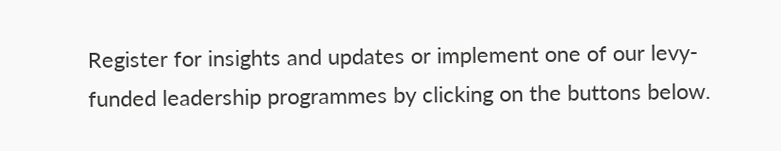Register for insights and updates or implement one of our levy-funded leadership programmes by clicking on the buttons below.